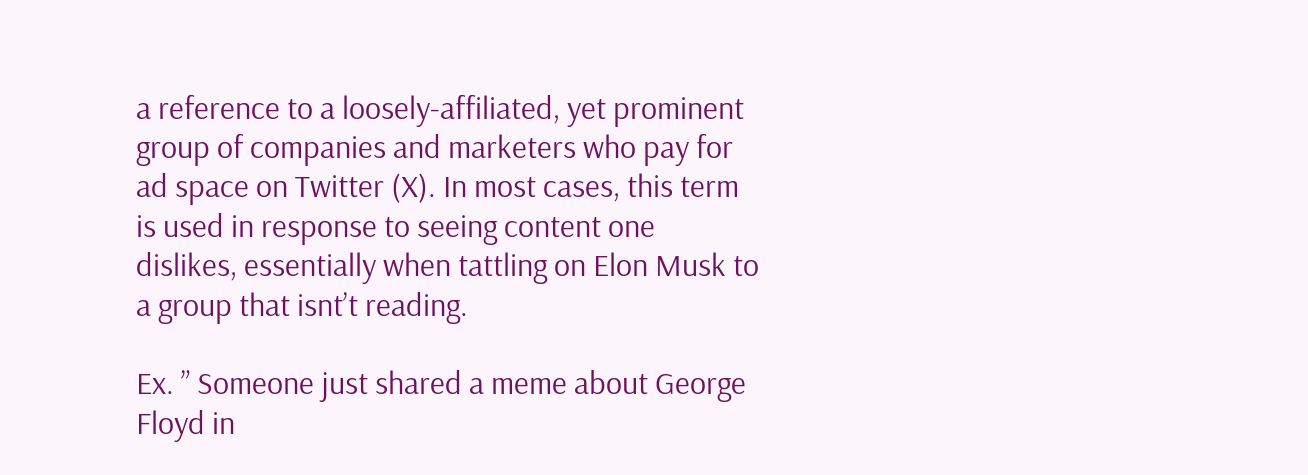a reference to a loosely-affiliated, yet prominent group of companies and marketers who pay for ad space on Twitter (X). In most cases, this term is used in response to seeing content one dislikes, essentially when tattling on Elon Musk to a group that isnt’t reading.

Ex. ” Someone just shared a meme about George Floyd in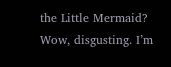the Little Mermaid? Wow, disgusting. I’m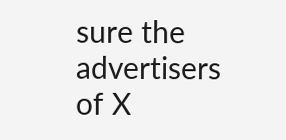sure the advertisers of X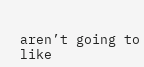aren’t going to like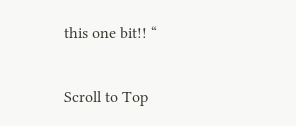this one bit!! “

Scroll to Top